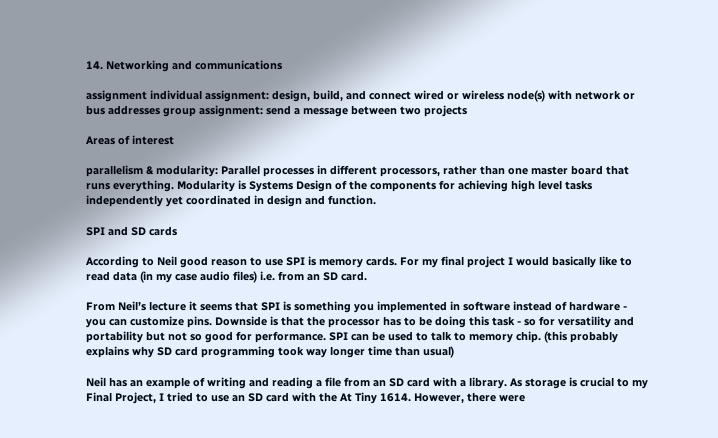14. Networking and communications

assignment individual assignment: design, build, and connect wired or wireless node(s) with network or bus addresses group assignment: send a message between two projects

Areas of interest

parallelism & modularity: Parallel processes in different processors, rather than one master board that runs everything. Modularity is Systems Design of the components for achieving high level tasks independently yet coordinated in design and function.

SPI and SD cards

According to Neil good reason to use SPI is memory cards. For my final project I would basically like to read data (in my case audio files) i.e. from an SD card.

From Neil’s lecture it seems that SPI is something you implemented in software instead of hardware - you can customize pins. Downside is that the processor has to be doing this task - so for versatility and portability but not so good for performance. SPI can be used to talk to memory chip. (this probably explains why SD card programming took way longer time than usual)

Neil has an example of writing and reading a file from an SD card with a library. As storage is crucial to my Final Project, I tried to use an SD card with the At Tiny 1614. However, there were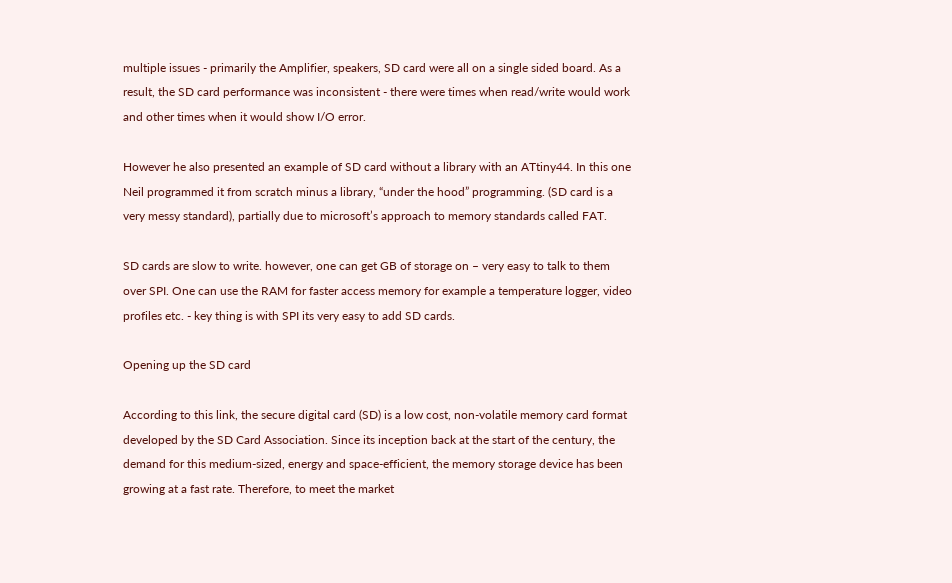multiple issues - primarily the Amplifier, speakers, SD card were all on a single sided board. As a result, the SD card performance was inconsistent - there were times when read/write would work and other times when it would show I/O error.

However he also presented an example of SD card without a library with an ATtiny44. In this one Neil programmed it from scratch minus a library, “under the hood” programming. (SD card is a very messy standard), partially due to microsoft’s approach to memory standards called FAT.

SD cards are slow to write. however, one can get GB of storage on – very easy to talk to them over SPI. One can use the RAM for faster access memory for example a temperature logger, video profiles etc. - key thing is with SPI its very easy to add SD cards.

Opening up the SD card

According to this link, the secure digital card (SD) is a low cost, non-volatile memory card format developed by the SD Card Association. Since its inception back at the start of the century, the demand for this medium-sized, energy and space-efficient, the memory storage device has been growing at a fast rate. Therefore, to meet the market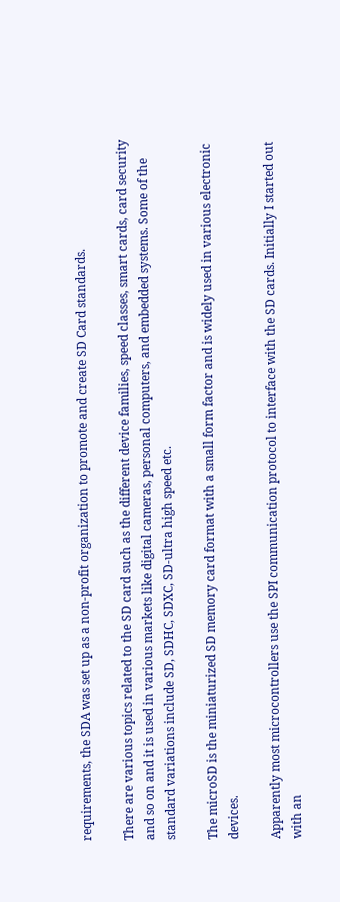requirements, the SDA was set up as a non-profit organization to promote and create SD Card standards.

There are various topics related to the SD card such as the different device families, speed classes, smart cards, card security and so on and it is used in various markets like digital cameras, personal computers, and embedded systems. Some of the standard variations include SD, SDHC, SDXC, SD-ultra high speed etc.

The microSD is the miniaturized SD memory card format with a small form factor and is widely used in various electronic devices.

Apparently most microcontrollers use the SPI communication protocol to interface with the SD cards. Initially I started out with an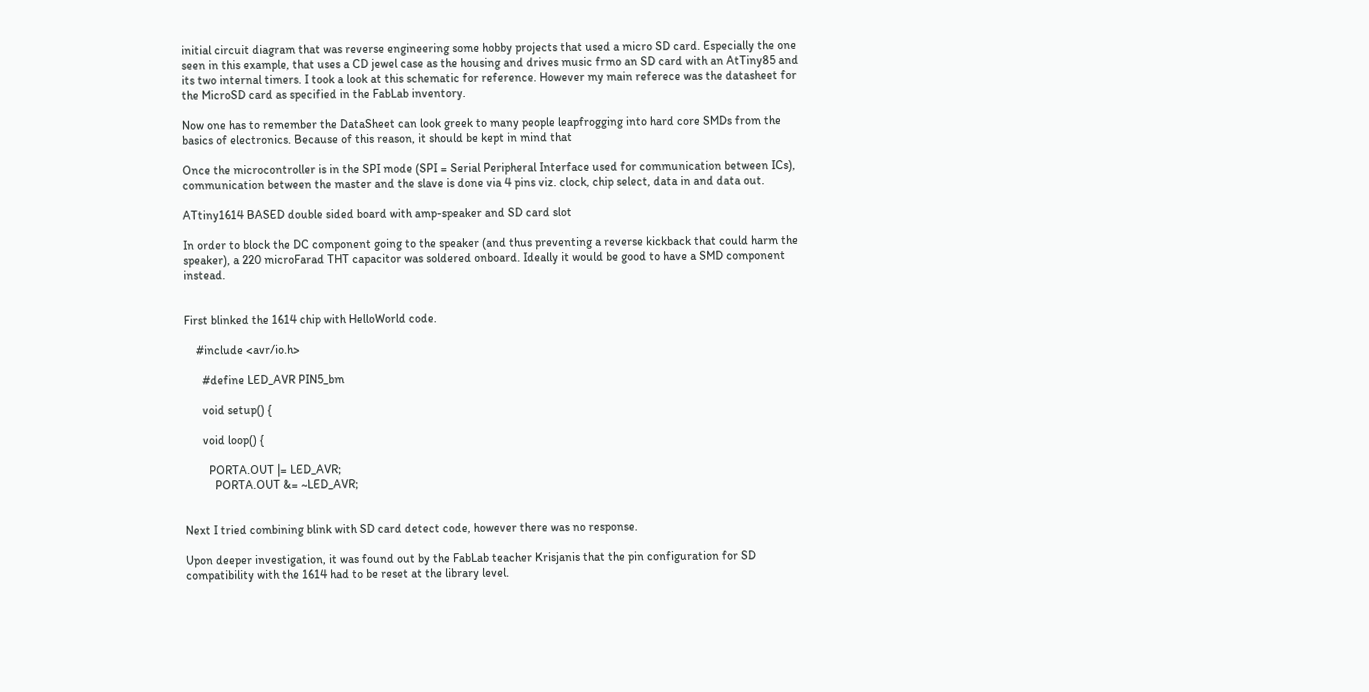initial circuit diagram that was reverse engineering some hobby projects that used a micro SD card. Especially the one seen in this example, that uses a CD jewel case as the housing and drives music frmo an SD card with an AtTiny85 and its two internal timers. I took a look at this schematic for reference. However my main referece was the datasheet for the MicroSD card as specified in the FabLab inventory.

Now one has to remember the DataSheet can look greek to many people leapfrogging into hard core SMDs from the basics of electronics. Because of this reason, it should be kept in mind that

Once the microcontroller is in the SPI mode (SPI = Serial Peripheral Interface used for communication between ICs), communication between the master and the slave is done via 4 pins viz. clock, chip select, data in and data out.

ATtiny1614 BASED double sided board with amp-speaker and SD card slot

In order to block the DC component going to the speaker (and thus preventing a reverse kickback that could harm the speaker), a 220 microFarad THT capacitor was soldered onboard. Ideally it would be good to have a SMD component instead.


First blinked the 1614 chip with HelloWorld code.

    #include <avr/io.h>

      #define LED_AVR PIN5_bm

      void setup() {

      void loop() {

        PORTA.OUT |= LED_AVR;
          PORTA.OUT &= ~LED_AVR;


Next I tried combining blink with SD card detect code, however there was no response.

Upon deeper investigation, it was found out by the FabLab teacher Krisjanis that the pin configuration for SD compatibility with the 1614 had to be reset at the library level.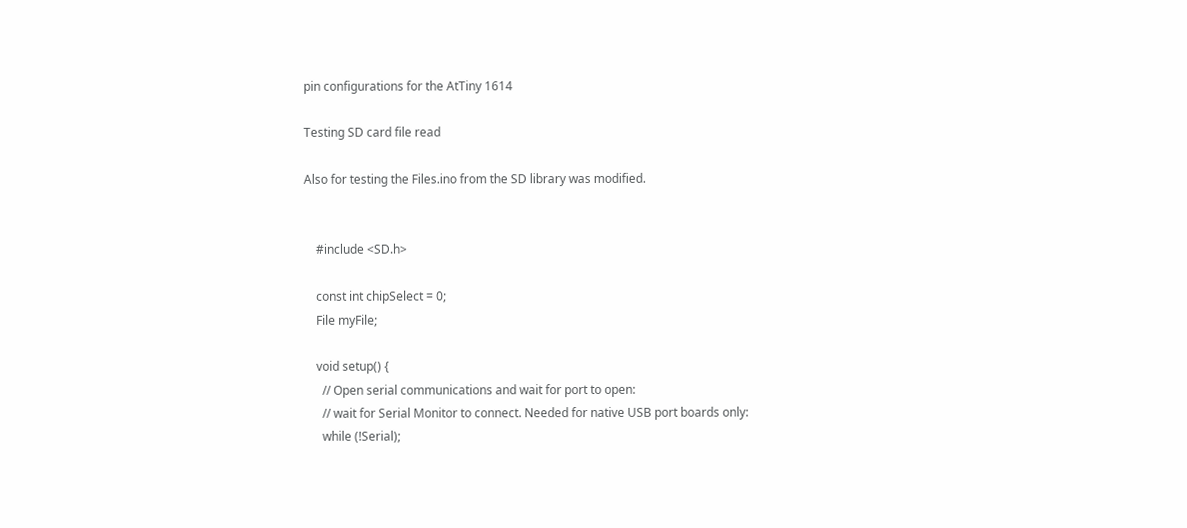pin configurations for the AtTiny 1614

Testing SD card file read

Also for testing the Files.ino from the SD library was modified.


    #include <SD.h>

    const int chipSelect = 0;
    File myFile;

    void setup() {
      // Open serial communications and wait for port to open:
      // wait for Serial Monitor to connect. Needed for native USB port boards only:
      while (!Serial);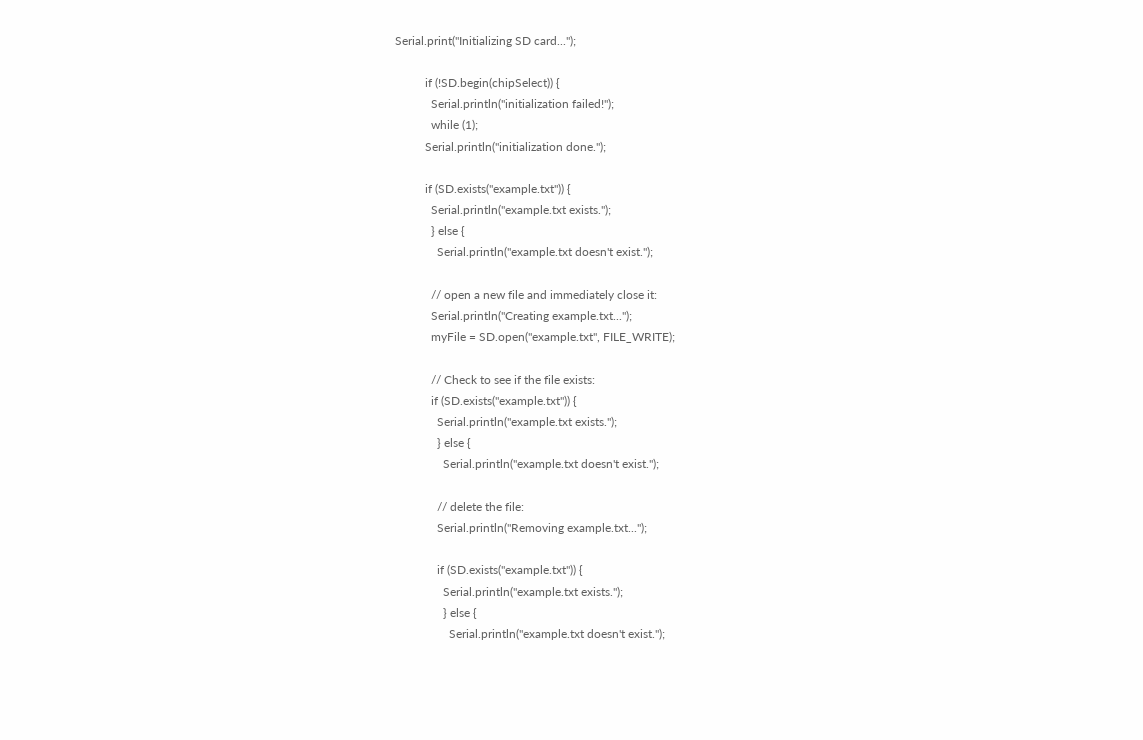Serial.print("Initializing SD card...");

          if (!SD.begin(chipSelect)) {
            Serial.println("initialization failed!");
            while (1);
          Serial.println("initialization done.");

          if (SD.exists("example.txt")) {
            Serial.println("example.txt exists.");
            } else {
              Serial.println("example.txt doesn't exist.");

            // open a new file and immediately close it:
            Serial.println("Creating example.txt...");
            myFile = SD.open("example.txt", FILE_WRITE);

            // Check to see if the file exists:
            if (SD.exists("example.txt")) {
              Serial.println("example.txt exists.");
              } else {
                Serial.println("example.txt doesn't exist.");

              // delete the file:
              Serial.println("Removing example.txt...");

              if (SD.exists("example.txt")) {
                Serial.println("example.txt exists.");
                } else {
                  Serial.println("example.txt doesn't exist.");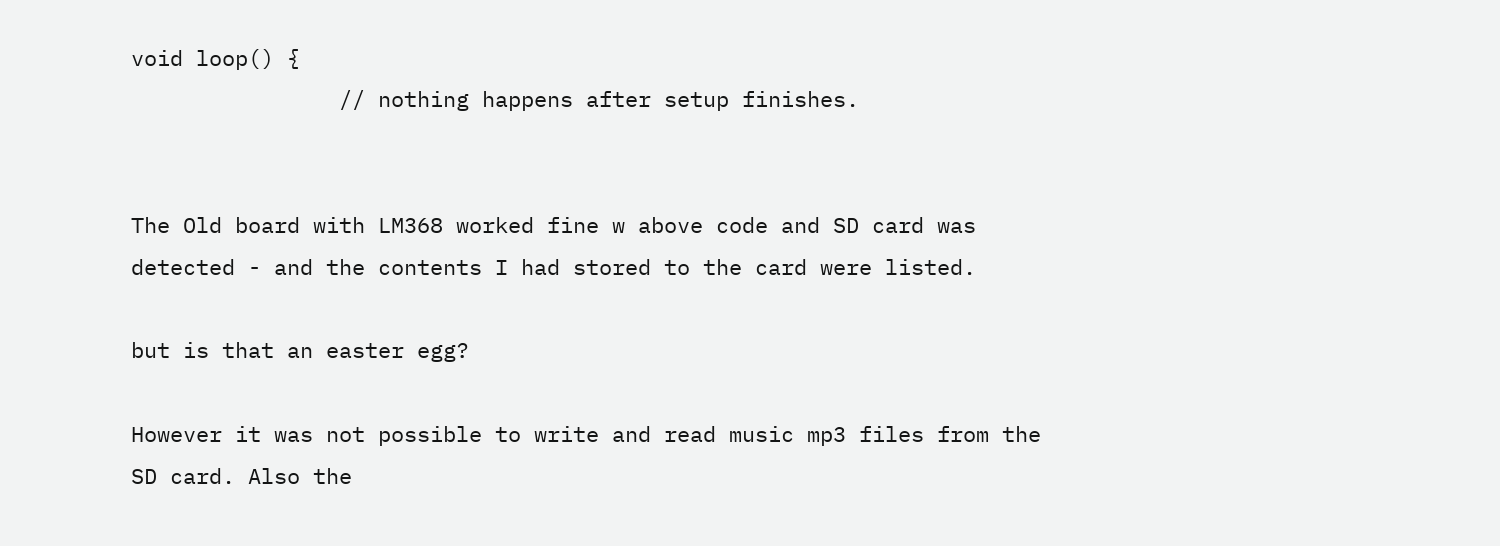void loop() {
                // nothing happens after setup finishes.


The Old board with LM368 worked fine w above code and SD card was detected - and the contents I had stored to the card were listed.

but is that an easter egg?

However it was not possible to write and read music mp3 files from the SD card. Also the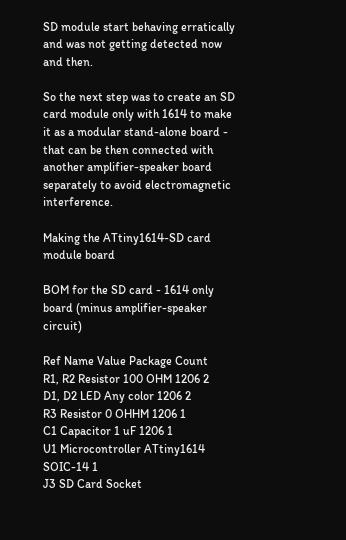SD module start behaving erratically and was not getting detected now and then.

So the next step was to create an SD card module only with 1614 to make it as a modular stand-alone board - that can be then connected with another amplifier-speaker board separately to avoid electromagnetic interference.

Making the ATtiny1614-SD card module board

BOM for the SD card - 1614 only board (minus amplifier-speaker circuit)

Ref Name Value Package Count
R1, R2 Resistor 100 OHM 1206 2
D1, D2 LED Any color 1206 2
R3 Resistor 0 OHHM 1206 1
C1 Capacitor 1 uF 1206 1
U1 Microcontroller ATtiny1614 SOIC-14 1
J3 SD Card Socket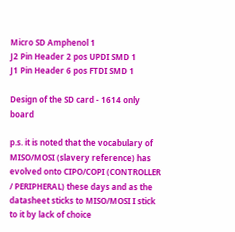Micro SD Amphenol 1
J2 Pin Header 2 pos UPDI SMD 1
J1 Pin Header 6 pos FTDI SMD 1

Design of the SD card - 1614 only board

p.s. it is noted that the vocabulary of MISO/MOSI (slavery reference) has evolved onto CIPO/COPI (CONTROLLER / PERIPHERAL) these days and as the datasheet sticks to MISO/MOSI I stick to it by lack of choice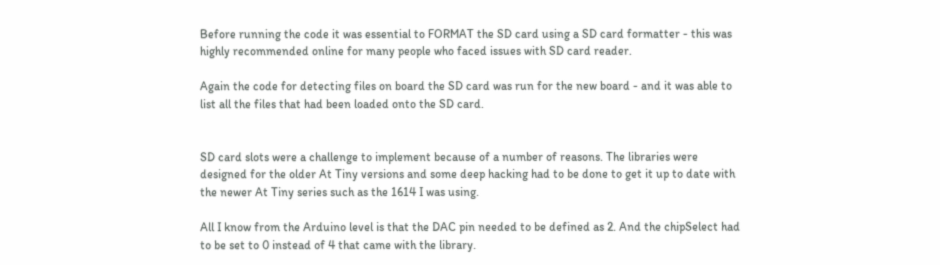Before running the code it was essential to FORMAT the SD card using a SD card formatter - this was highly recommended online for many people who faced issues with SD card reader.

Again the code for detecting files on board the SD card was run for the new board - and it was able to list all the files that had been loaded onto the SD card.


SD card slots were a challenge to implement because of a number of reasons. The libraries were designed for the older At Tiny versions and some deep hacking had to be done to get it up to date with the newer At Tiny series such as the 1614 I was using.

All I know from the Arduino level is that the DAC pin needed to be defined as 2. And the chipSelect had to be set to 0 instead of 4 that came with the library.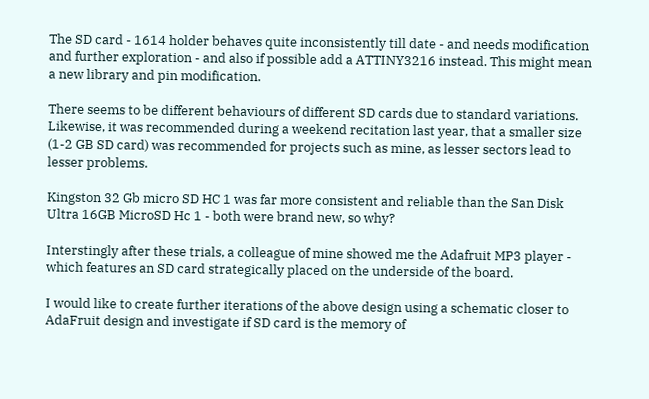The SD card - 1614 holder behaves quite inconsistently till date - and needs modification and further exploration - and also if possible add a ATTINY3216 instead. This might mean a new library and pin modification.

There seems to be different behaviours of different SD cards due to standard variations. Likewise, it was recommended during a weekend recitation last year, that a smaller size (1-2 GB SD card) was recommended for projects such as mine, as lesser sectors lead to lesser problems.

Kingston 32 Gb micro SD HC 1 was far more consistent and reliable than the San Disk Ultra 16GB MicroSD Hc 1 - both were brand new, so why?

Interstingly after these trials, a colleague of mine showed me the Adafruit MP3 player - which features an SD card strategically placed on the underside of the board.

I would like to create further iterations of the above design using a schematic closer to AdaFruit design and investigate if SD card is the memory of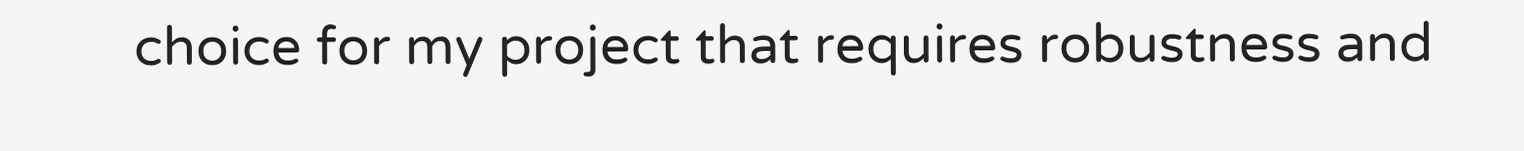choice for my project that requires robustness and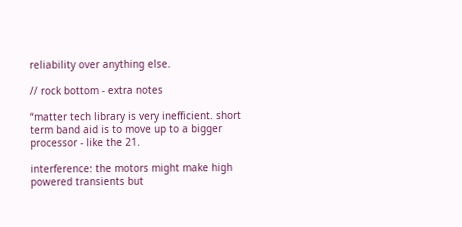reliability over anything else.

// rock bottom - extra notes

“matter tech library is very inefficient. short term band aid is to move up to a bigger processor - like the 21.

interference: the motors might make high powered transients but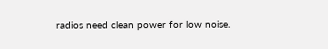radios need clean power for low noise.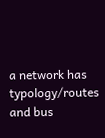a network has typology/routes and bus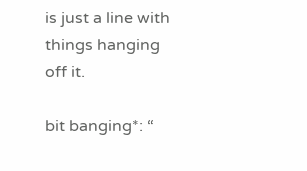is just a line with things hanging off it.

bit banging*: “